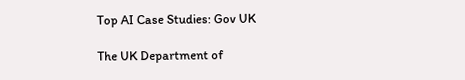Top AI Case Studies: Gov UK

The UK Department of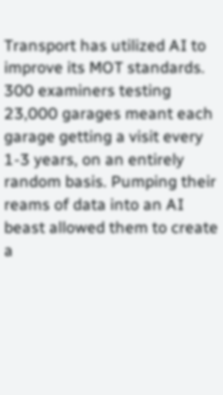Transport has utilized AI to improve its MOT standards. 300 examiners testing 23,000 garages meant each garage getting a visit every 1-3 years, on an entirely random basis. Pumping their reams of data into an AI beast allowed them to create a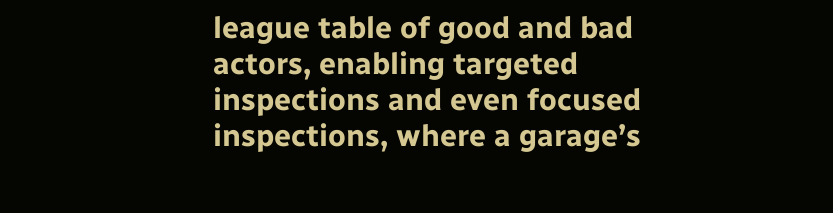league table of good and bad actors, enabling targeted inspections and even focused inspections, where a garage’s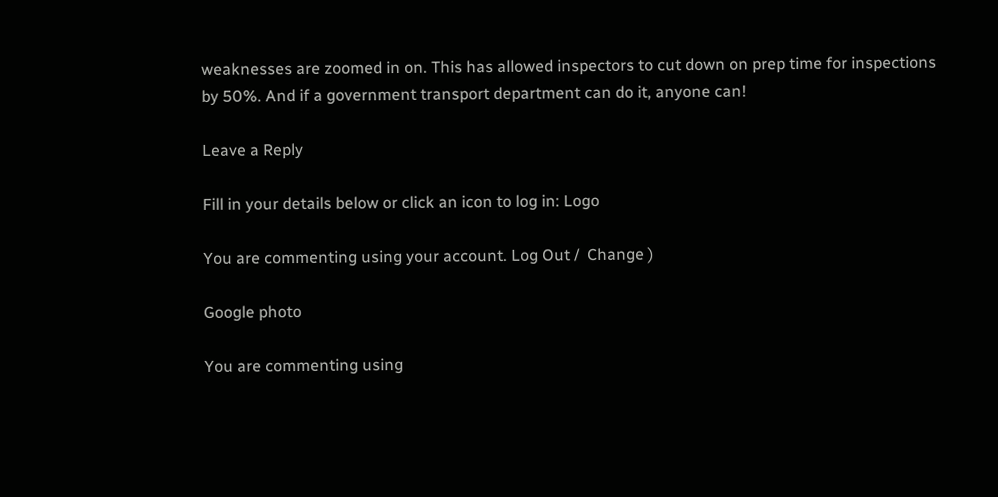weaknesses are zoomed in on. This has allowed inspectors to cut down on prep time for inspections by 50%. And if a government transport department can do it, anyone can!

Leave a Reply

Fill in your details below or click an icon to log in: Logo

You are commenting using your account. Log Out /  Change )

Google photo

You are commenting using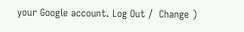your Google account. Log Out /  Change )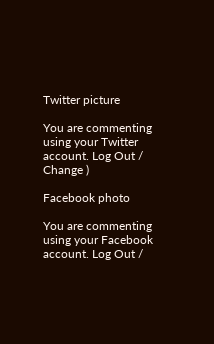Twitter picture

You are commenting using your Twitter account. Log Out /  Change )

Facebook photo

You are commenting using your Facebook account. Log Out /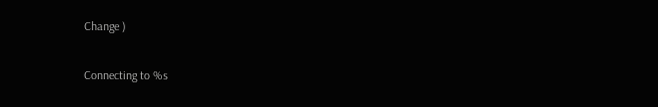Change )

Connecting to %s